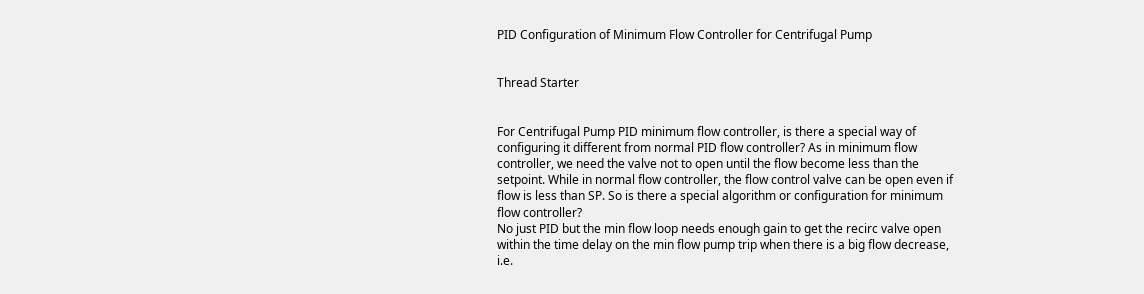PID Configuration of Minimum Flow Controller for Centrifugal Pump


Thread Starter


For Centrifugal Pump PID minimum flow controller, is there a special way of configuring it different from normal PID flow controller? As in minimum flow controller, we need the valve not to open until the flow become less than the setpoint. While in normal flow controller, the flow control valve can be open even if flow is less than SP. So is there a special algorithm or configuration for minimum flow controller?
No just PID but the min flow loop needs enough gain to get the recirc valve open within the time delay on the min flow pump trip when there is a big flow decrease, i.e.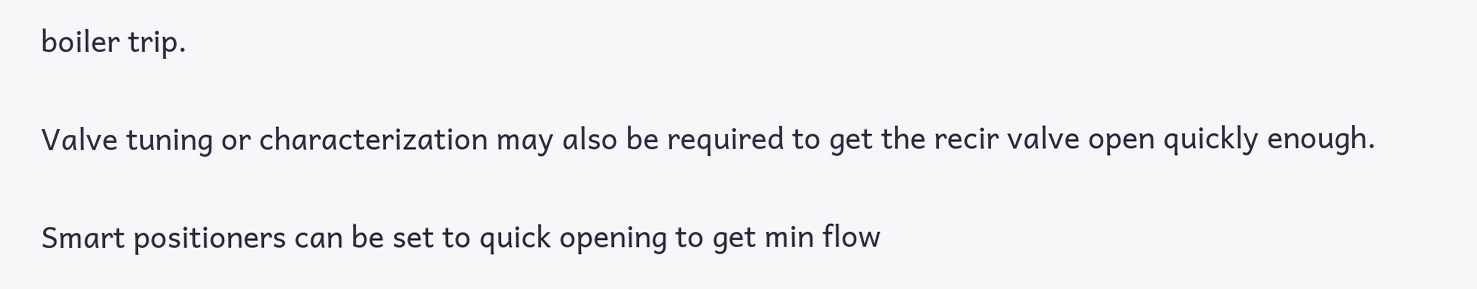boiler trip.

Valve tuning or characterization may also be required to get the recir valve open quickly enough.

Smart positioners can be set to quick opening to get min flow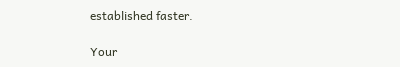established faster.

Your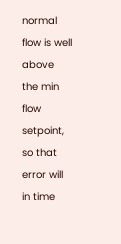normal flow is well above the min flow setpoint, so that error will in time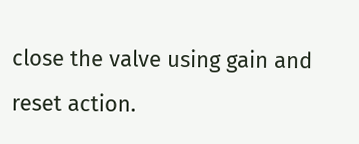close the valve using gain and reset action.